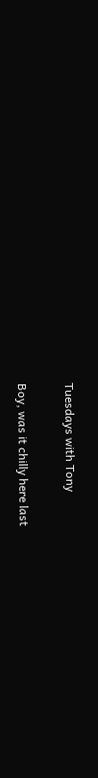Tuesdays with Tony

Boy, was it chilly here last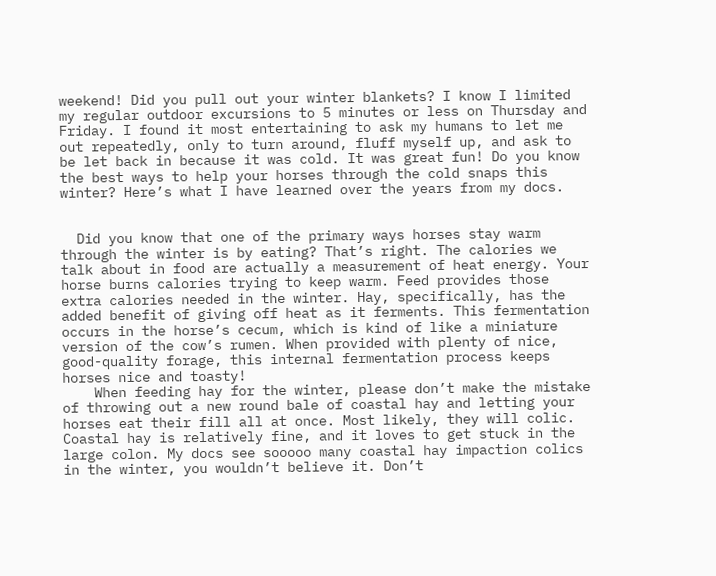weekend! Did you pull out your winter blankets? I know I limited my regular outdoor excursions to 5 minutes or less on Thursday and Friday. I found it most entertaining to ask my humans to let me out repeatedly, only to turn around, fluff myself up, and ask to be let back in because it was cold. It was great fun! Do you know the best ways to help your horses through the cold snaps this winter? Here’s what I have learned over the years from my docs.


  Did you know that one of the primary ways horses stay warm through the winter is by eating? That’s right. The calories we talk about in food are actually a measurement of heat energy. Your horse burns calories trying to keep warm. Feed provides those extra calories needed in the winter. Hay, specifically, has the added benefit of giving off heat as it ferments. This fermentation occurs in the horse’s cecum, which is kind of like a miniature version of the cow’s rumen. When provided with plenty of nice, good-quality forage, this internal fermentation process keeps horses nice and toasty!
    When feeding hay for the winter, please don’t make the mistake of throwing out a new round bale of coastal hay and letting your horses eat their fill all at once. Most likely, they will colic. Coastal hay is relatively fine, and it loves to get stuck in the large colon. My docs see sooooo many coastal hay impaction colics in the winter, you wouldn’t believe it. Don’t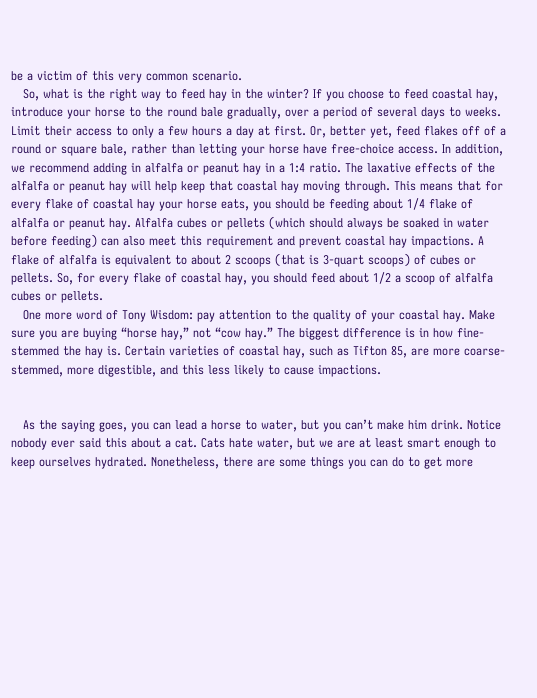be a victim of this very common scenario.
   So, what is the right way to feed hay in the winter? If you choose to feed coastal hay, introduce your horse to the round bale gradually, over a period of several days to weeks. Limit their access to only a few hours a day at first. Or, better yet, feed flakes off of a round or square bale, rather than letting your horse have free-choice access. In addition, we recommend adding in alfalfa or peanut hay in a 1:4 ratio. The laxative effects of the alfalfa or peanut hay will help keep that coastal hay moving through. This means that for every flake of coastal hay your horse eats, you should be feeding about 1/4 flake of alfalfa or peanut hay. Alfalfa cubes or pellets (which should always be soaked in water before feeding) can also meet this requirement and prevent coastal hay impactions. A flake of alfalfa is equivalent to about 2 scoops (that is 3-quart scoops) of cubes or pellets. So, for every flake of coastal hay, you should feed about 1/2 a scoop of alfalfa cubes or pellets.
   One more word of Tony Wisdom: pay attention to the quality of your coastal hay. Make sure you are buying “horse hay,” not “cow hay.” The biggest difference is in how fine-stemmed the hay is. Certain varieties of coastal hay, such as Tifton 85, are more coarse-stemmed, more digestible, and this less likely to cause impactions.


   As the saying goes, you can lead a horse to water, but you can’t make him drink. Notice nobody ever said this about a cat. Cats hate water, but we are at least smart enough to keep ourselves hydrated. Nonetheless, there are some things you can do to get more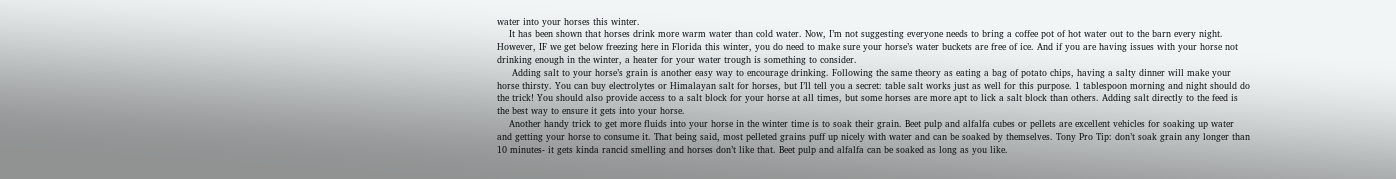water into your horses this winter.
    It has been shown that horses drink more warm water than cold water. Now, I’m not suggesting everyone needs to bring a coffee pot of hot water out to the barn every night. However, IF we get below freezing here in Florida this winter, you do need to make sure your horse’s water buckets are free of ice. And if you are having issues with your horse not drinking enough in the winter, a heater for your water trough is something to consider.
     Adding salt to your horse’s grain is another easy way to encourage drinking. Following the same theory as eating a bag of potato chips, having a salty dinner will make your horse thirsty. You can buy electrolytes or Himalayan salt for horses, but I’ll tell you a secret: table salt works just as well for this purpose. 1 tablespoon morning and night should do the trick! You should also provide access to a salt block for your horse at all times, but some horses are more apt to lick a salt block than others. Adding salt directly to the feed is the best way to ensure it gets into your horse.
    Another handy trick to get more fluids into your horse in the winter time is to soak their grain. Beet pulp and alfalfa cubes or pellets are excellent vehicles for soaking up water and getting your horse to consume it. That being said, most pelleted grains puff up nicely with water and can be soaked by themselves. Tony Pro Tip: don’t soak grain any longer than 10 minutes- it gets kinda rancid smelling and horses don’t like that. Beet pulp and alfalfa can be soaked as long as you like.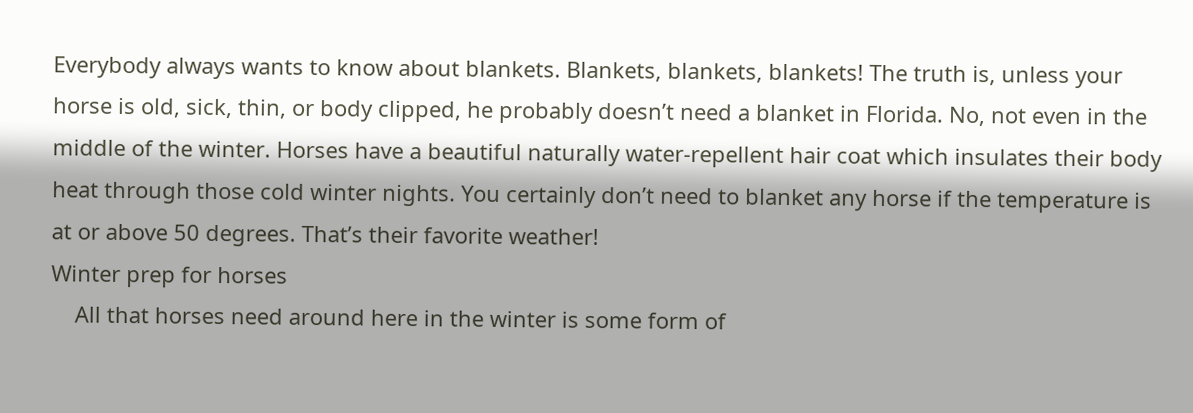Everybody always wants to know about blankets. Blankets, blankets, blankets! The truth is, unless your horse is old, sick, thin, or body clipped, he probably doesn’t need a blanket in Florida. No, not even in the middle of the winter. Horses have a beautiful naturally water-repellent hair coat which insulates their body heat through those cold winter nights. You certainly don’t need to blanket any horse if the temperature is at or above 50 degrees. That’s their favorite weather!
Winter prep for horses
    All that horses need around here in the winter is some form of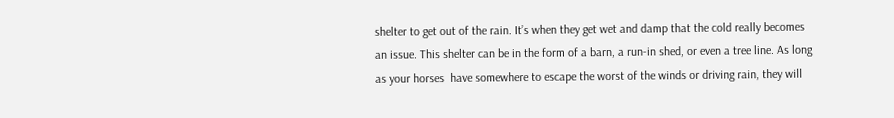shelter to get out of the rain. It’s when they get wet and damp that the cold really becomes an issue. This shelter can be in the form of a barn, a run-in shed, or even a tree line. As long as your horses  have somewhere to escape the worst of the winds or driving rain, they will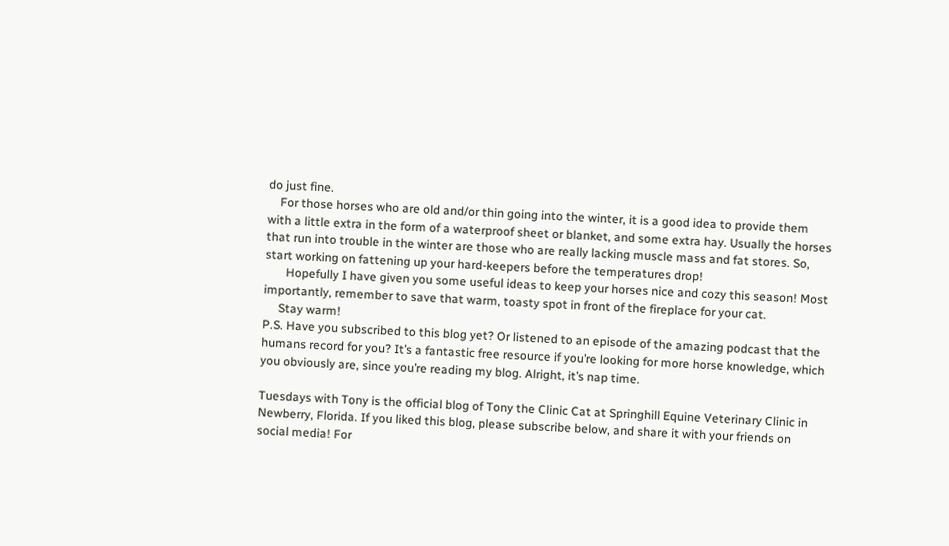do just fine.
    For those horses who are old and/or thin going into the winter, it is a good idea to provide them with a little extra in the form of a waterproof sheet or blanket, and some extra hay. Usually the horses that run into trouble in the winter are those who are really lacking muscle mass and fat stores. So, start working on fattening up your hard-keepers before the temperatures drop!
       Hopefully I have given you some useful ideas to keep your horses nice and cozy this season! Most importantly, remember to save that warm, toasty spot in front of the fireplace for your cat.
     Stay warm!
P.S. Have you subscribed to this blog yet? Or listened to an episode of the amazing podcast that the humans record for you? It’s a fantastic free resource if you’re looking for more horse knowledge, which you obviously are, since you’re reading my blog. Alright, it’s nap time.

Tuesdays with Tony is the official blog of Tony the Clinic Cat at Springhill Equine Veterinary Clinic in Newberry, Florida. If you liked this blog, please subscribe below, and share it with your friends on social media! For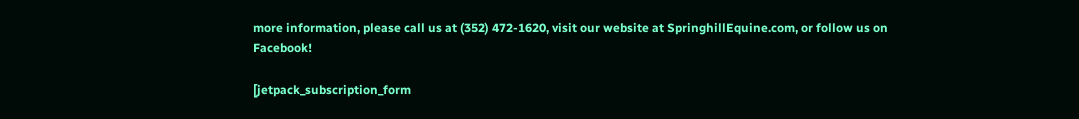more information, please call us at (352) 472-1620, visit our website at SpringhillEquine.com, or follow us on Facebook!

[jetpack_subscription_form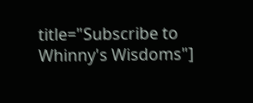title="Subscribe to Whinny's Wisdoms"]